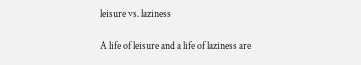leisure vs. laziness

A life of leisure and a life of laziness are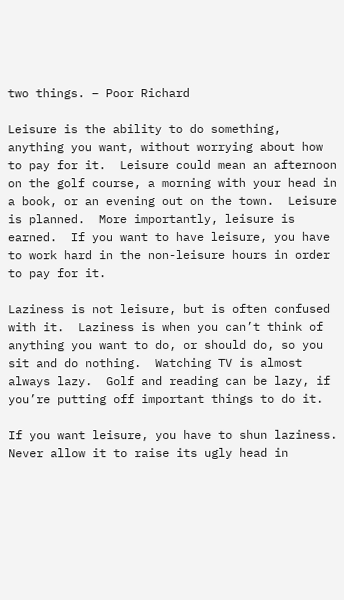two things. – Poor Richard

Leisure is the ability to do something, anything you want, without worrying about how to pay for it.  Leisure could mean an afternoon on the golf course, a morning with your head in a book, or an evening out on the town.  Leisure is planned.  More importantly, leisure is earned.  If you want to have leisure, you have to work hard in the non-leisure hours in order to pay for it.

Laziness is not leisure, but is often confused with it.  Laziness is when you can’t think of anything you want to do, or should do, so you sit and do nothing.  Watching TV is almost always lazy.  Golf and reading can be lazy, if you’re putting off important things to do it.

If you want leisure, you have to shun laziness.  Never allow it to raise its ugly head in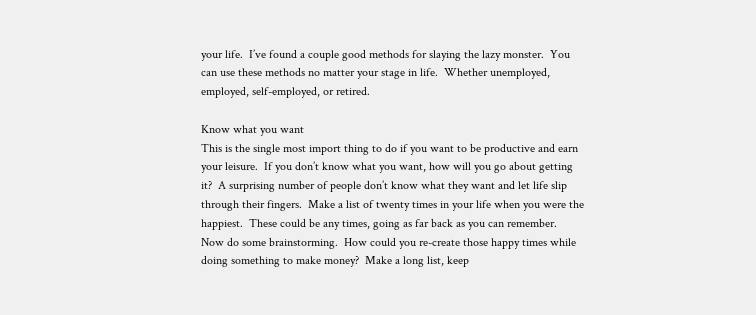your life.  I’ve found a couple good methods for slaying the lazy monster.  You can use these methods no matter your stage in life.  Whether unemployed, employed, self-employed, or retired.

Know what you want
This is the single most import thing to do if you want to be productive and earn your leisure.  If you don’t know what you want, how will you go about getting it?  A surprising number of people don’t know what they want and let life slip through their fingers.  Make a list of twenty times in your life when you were the happiest.  These could be any times, going as far back as you can remember.  Now do some brainstorming.  How could you re-create those happy times while doing something to make money?  Make a long list, keep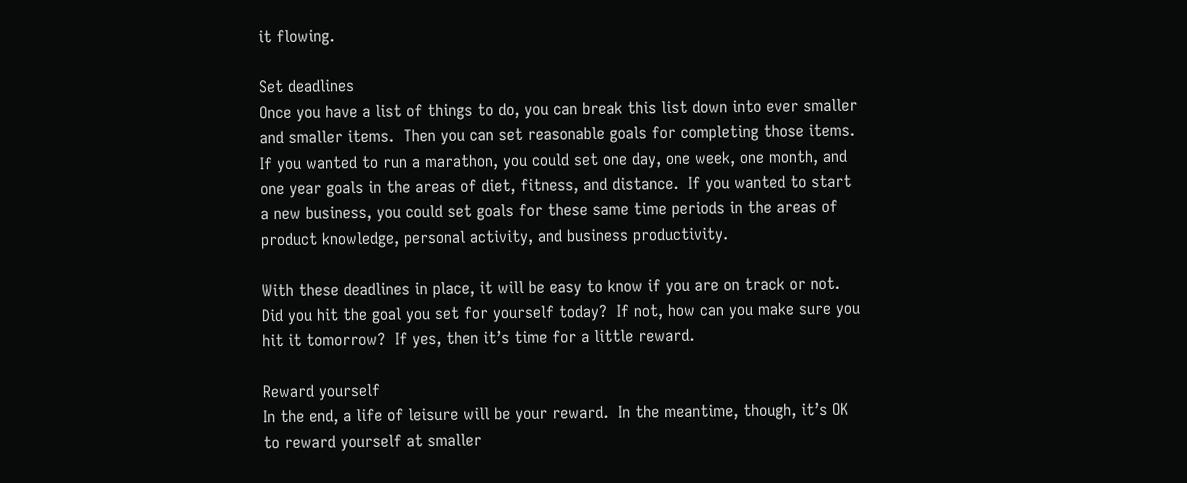it flowing.

Set deadlines
Once you have a list of things to do, you can break this list down into ever smaller and smaller items.  Then you can set reasonable goals for completing those items.  If you wanted to run a marathon, you could set one day, one week, one month, and one year goals in the areas of diet, fitness, and distance.  If you wanted to start a new business, you could set goals for these same time periods in the areas of product knowledge, personal activity, and business productivity.

With these deadlines in place, it will be easy to know if you are on track or not.  Did you hit the goal you set for yourself today?  If not, how can you make sure you hit it tomorrow?  If yes, then it’s time for a little reward.

Reward yourself
In the end, a life of leisure will be your reward.  In the meantime, though, it’s OK to reward yourself at smaller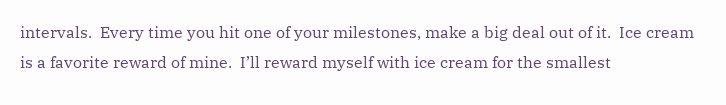intervals.  Every time you hit one of your milestones, make a big deal out of it.  Ice cream is a favorite reward of mine.  I’ll reward myself with ice cream for the smallest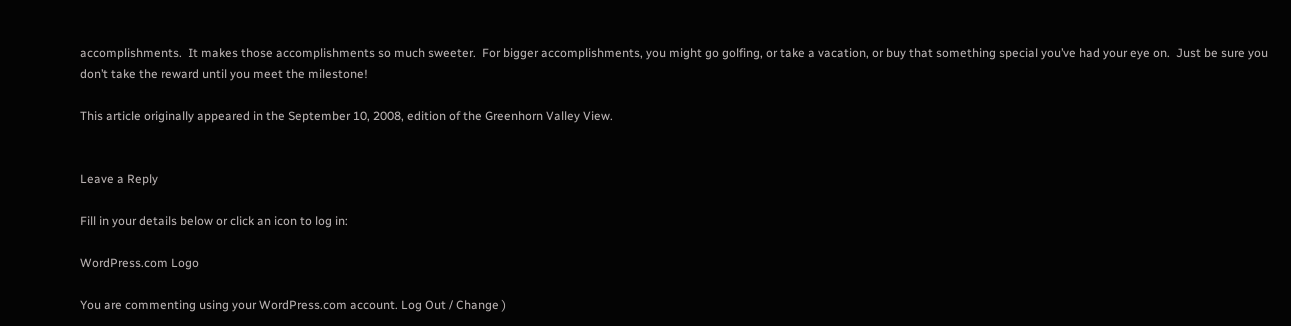accomplishments.  It makes those accomplishments so much sweeter.  For bigger accomplishments, you might go golfing, or take a vacation, or buy that something special you’ve had your eye on.  Just be sure you don’t take the reward until you meet the milestone!

This article originally appeared in the September 10, 2008, edition of the Greenhorn Valley View.


Leave a Reply

Fill in your details below or click an icon to log in:

WordPress.com Logo

You are commenting using your WordPress.com account. Log Out / Change )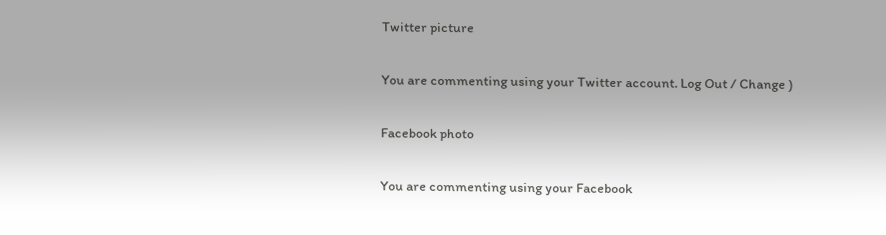Twitter picture

You are commenting using your Twitter account. Log Out / Change )

Facebook photo

You are commenting using your Facebook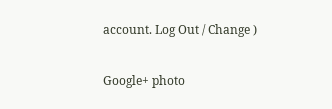account. Log Out / Change )

Google+ photo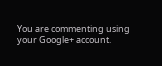You are commenting using your Google+ account.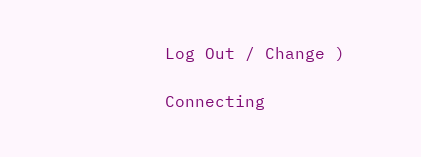Log Out / Change )

Connecting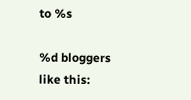to %s

%d bloggers like this: